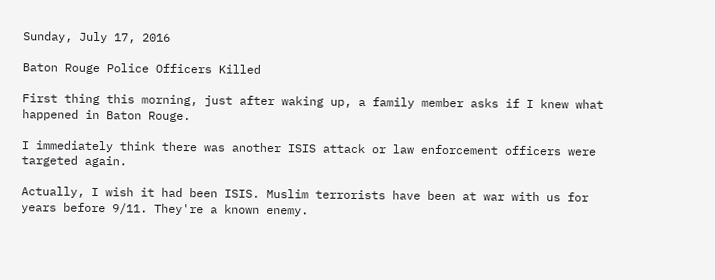Sunday, July 17, 2016

Baton Rouge Police Officers Killed

First thing this morning, just after waking up, a family member asks if I knew what happened in Baton Rouge.

I immediately think there was another ISIS attack or law enforcement officers were targeted again.

Actually, I wish it had been ISIS. Muslim terrorists have been at war with us for years before 9/11. They're a known enemy.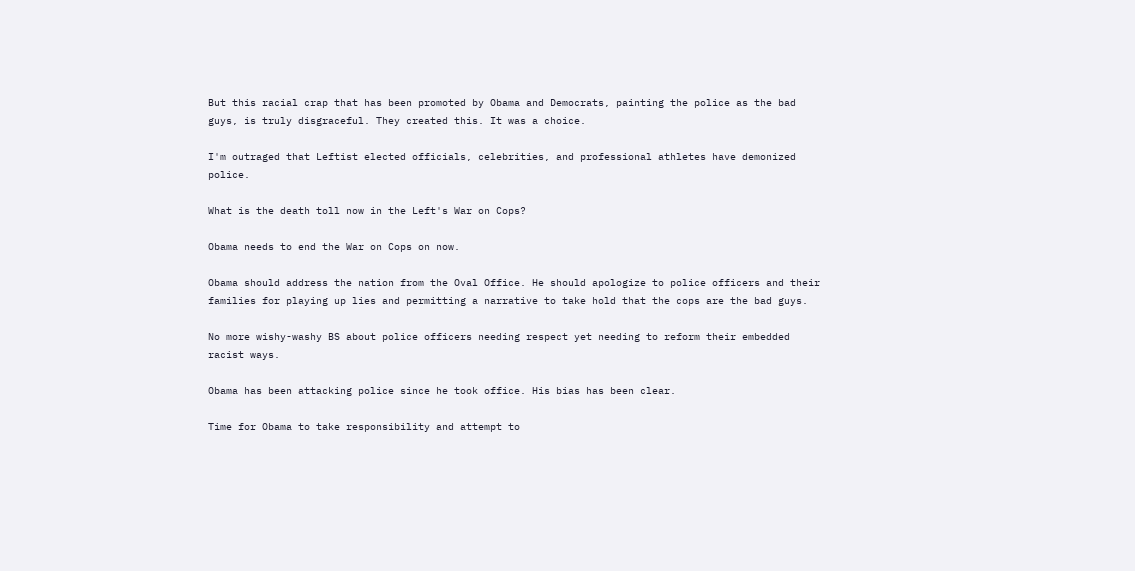But this racial crap that has been promoted by Obama and Democrats, painting the police as the bad guys, is truly disgraceful. They created this. It was a choice.

I'm outraged that Leftist elected officials, celebrities, and professional athletes have demonized police.

What is the death toll now in the Left's War on Cops?

Obama needs to end the War on Cops on now.

Obama should address the nation from the Oval Office. He should apologize to police officers and their families for playing up lies and permitting a narrative to take hold that the cops are the bad guys.

No more wishy-washy BS about police officers needing respect yet needing to reform their embedded racist ways.

Obama has been attacking police since he took office. His bias has been clear.

Time for Obama to take responsibility and attempt to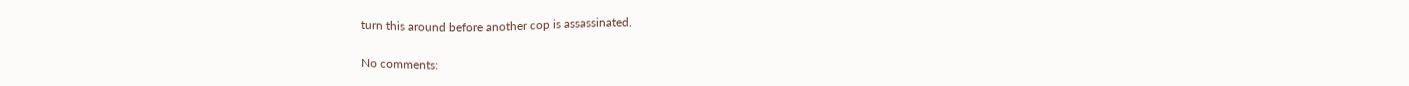turn this around before another cop is assassinated.

No comments: